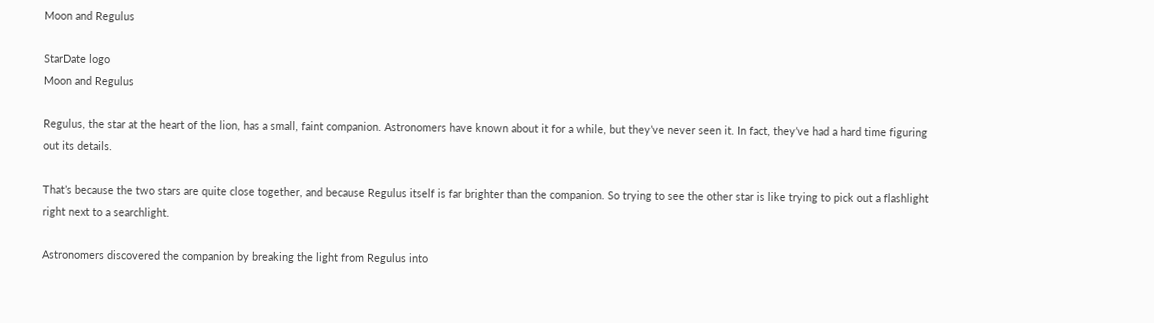Moon and Regulus

StarDate logo
Moon and Regulus

Regulus, the star at the heart of the lion, has a small, faint companion. Astronomers have known about it for a while, but they’ve never seen it. In fact, they’ve had a hard time figuring out its details.

That’s because the two stars are quite close together, and because Regulus itself is far brighter than the companion. So trying to see the other star is like trying to pick out a flashlight right next to a searchlight.

Astronomers discovered the companion by breaking the light from Regulus into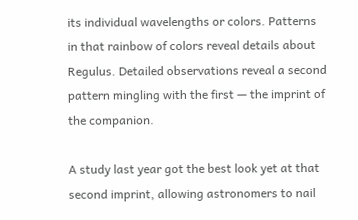its individual wavelengths or colors. Patterns in that rainbow of colors reveal details about Regulus. Detailed observations reveal a second pattern mingling with the first — the imprint of the companion.

A study last year got the best look yet at that second imprint, allowing astronomers to nail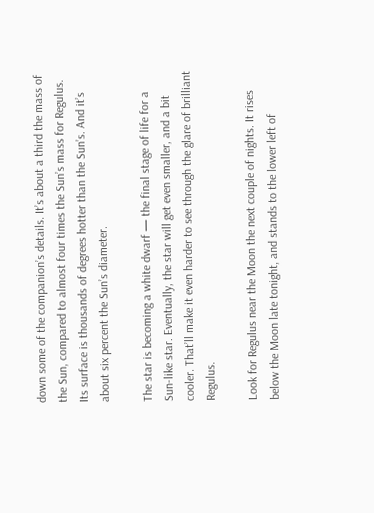down some of the companion’s details. It’s about a third the mass of the Sun, compared to almost four times the Sun’s mass for Regulus. Its surface is thousands of degrees hotter than the Sun’s. And it’s about six percent the Sun’s diameter.

The star is becoming a white dwarf — the final stage of life for a Sun-like star. Eventually, the star will get even smaller, and a bit cooler. That’ll make it even harder to see through the glare of brilliant Regulus.

Look for Regulus near the Moon the next couple of nights. It rises below the Moon late tonight, and stands to the lower left of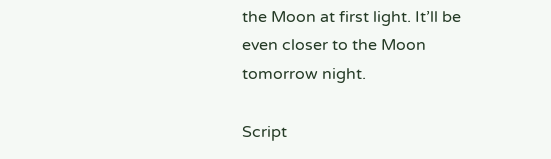the Moon at first light. It’ll be even closer to the Moon tomorrow night.

Script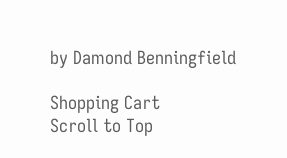by Damond Benningfield

Shopping Cart
Scroll to Top